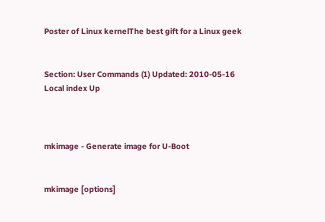Poster of Linux kernelThe best gift for a Linux geek


Section: User Commands (1) Updated: 2010-05-16
Local index Up



mkimage - Generate image for U-Boot


mkimage [options]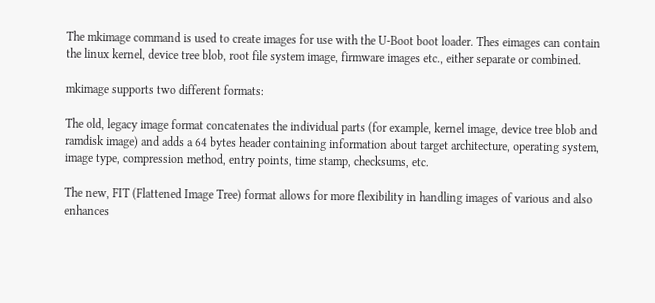The mkimage command is used to create images for use with the U-Boot boot loader. Thes eimages can contain the linux kernel, device tree blob, root file system image, firmware images etc., either separate or combined.

mkimage supports two different formats:

The old, legacy image format concatenates the individual parts (for example, kernel image, device tree blob and ramdisk image) and adds a 64 bytes header containing information about target architecture, operating system, image type, compression method, entry points, time stamp, checksums, etc.

The new, FIT (Flattened Image Tree) format allows for more flexibility in handling images of various and also enhances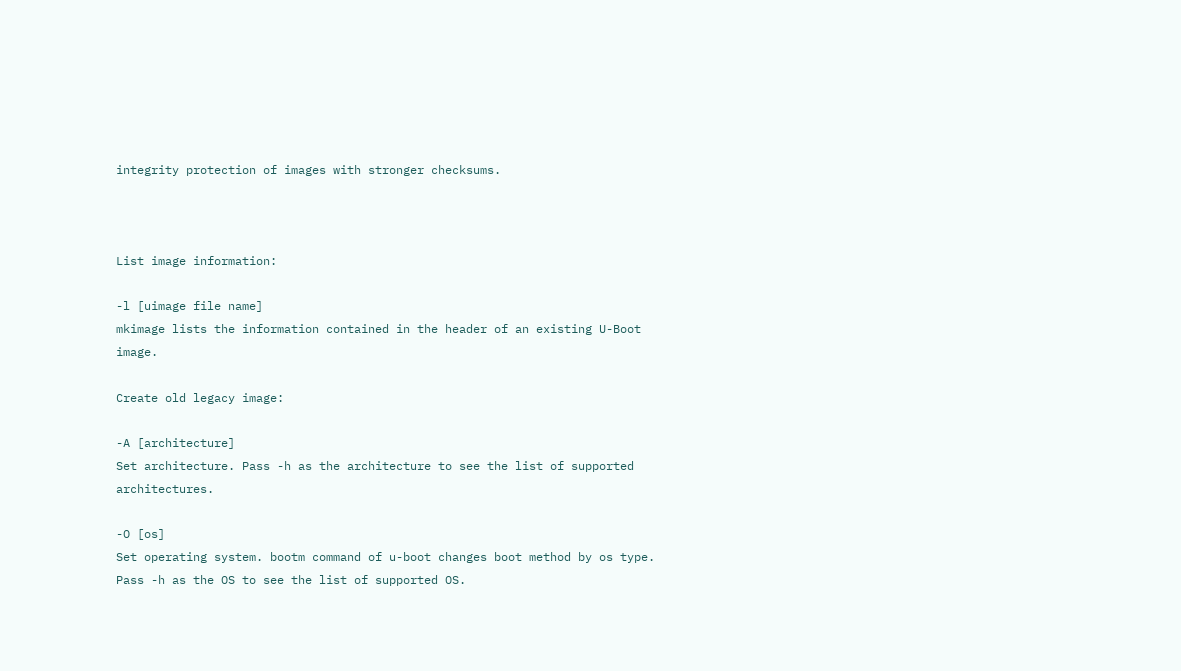integrity protection of images with stronger checksums.



List image information:

-l [uimage file name]
mkimage lists the information contained in the header of an existing U-Boot image.

Create old legacy image:

-A [architecture]
Set architecture. Pass -h as the architecture to see the list of supported architectures.

-O [os]
Set operating system. bootm command of u-boot changes boot method by os type. Pass -h as the OS to see the list of supported OS.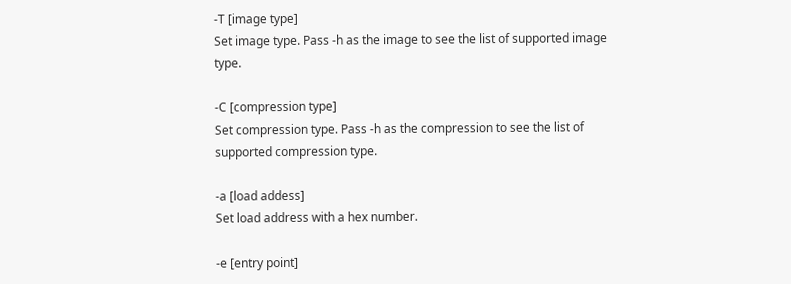-T [image type]
Set image type. Pass -h as the image to see the list of supported image type.

-C [compression type]
Set compression type. Pass -h as the compression to see the list of supported compression type.

-a [load addess]
Set load address with a hex number.

-e [entry point]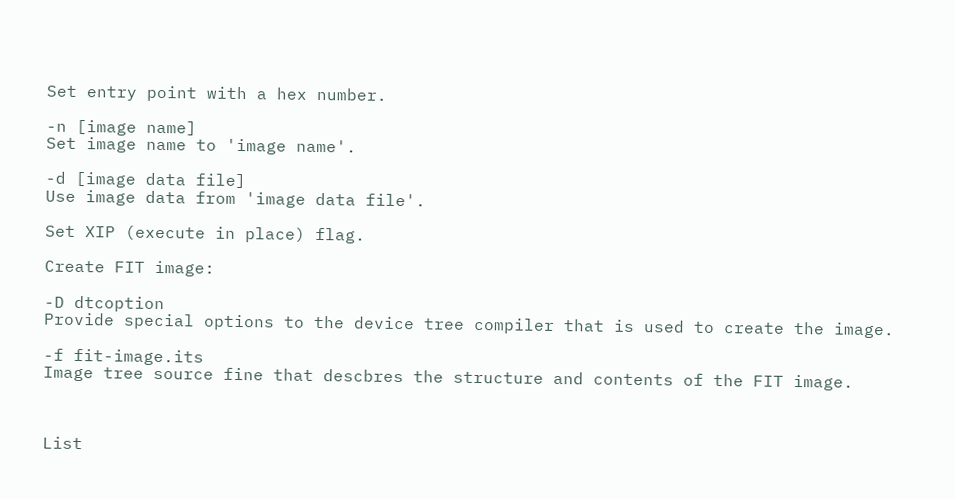Set entry point with a hex number.

-n [image name]
Set image name to 'image name'.

-d [image data file]
Use image data from 'image data file'.

Set XIP (execute in place) flag.

Create FIT image:

-D dtcoption
Provide special options to the device tree compiler that is used to create the image.

-f fit-image.its
Image tree source fine that descbres the structure and contents of the FIT image.



List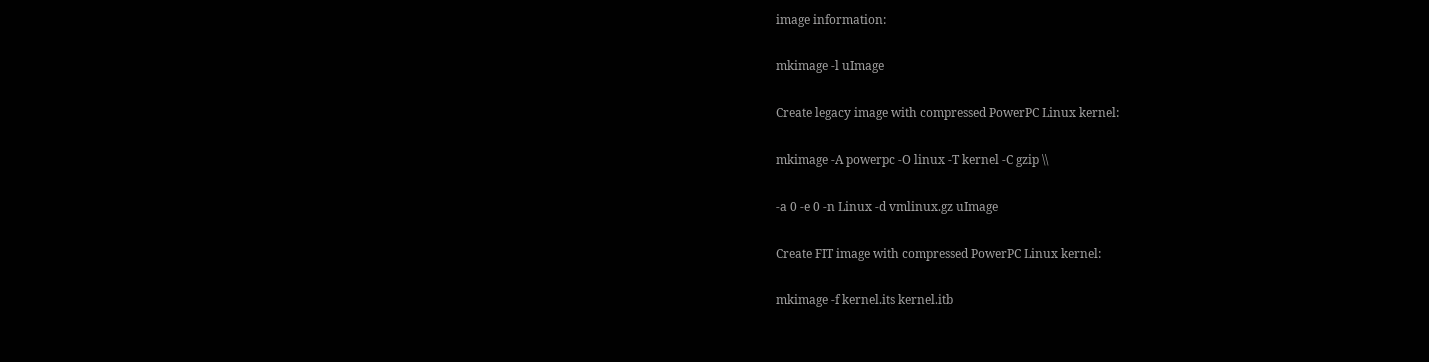image information:

mkimage -l uImage

Create legacy image with compressed PowerPC Linux kernel:

mkimage -A powerpc -O linux -T kernel -C gzip \\

-a 0 -e 0 -n Linux -d vmlinux.gz uImage

Create FIT image with compressed PowerPC Linux kernel:

mkimage -f kernel.its kernel.itb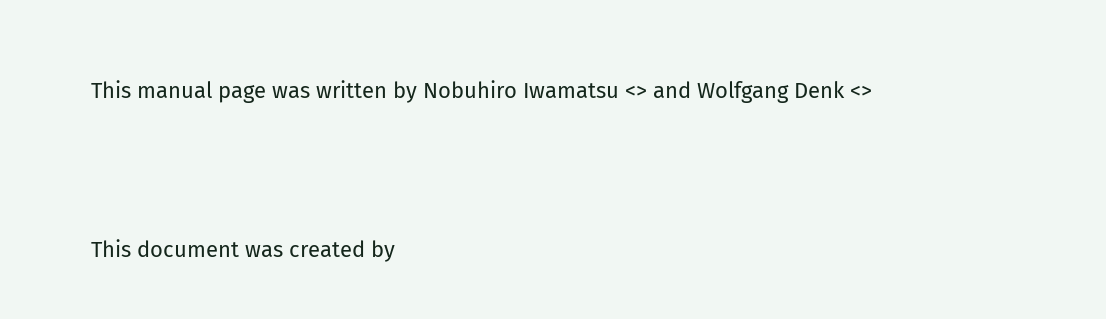This manual page was written by Nobuhiro Iwamatsu <> and Wolfgang Denk <>




This document was created by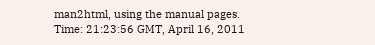man2html, using the manual pages.
Time: 21:23:56 GMT, April 16, 2011